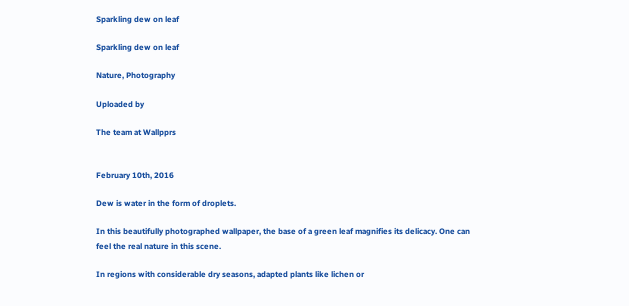Sparkling dew on leaf

Sparkling dew on leaf

Nature, Photography

Uploaded by

The team at Wallpprs


February 10th, 2016

Dew is water in the form of droplets.

In this beautifully photographed wallpaper, the base of a green leaf magnifies its delicacy. One can feel the real nature in this scene.

In regions with considerable dry seasons, adapted plants like lichen or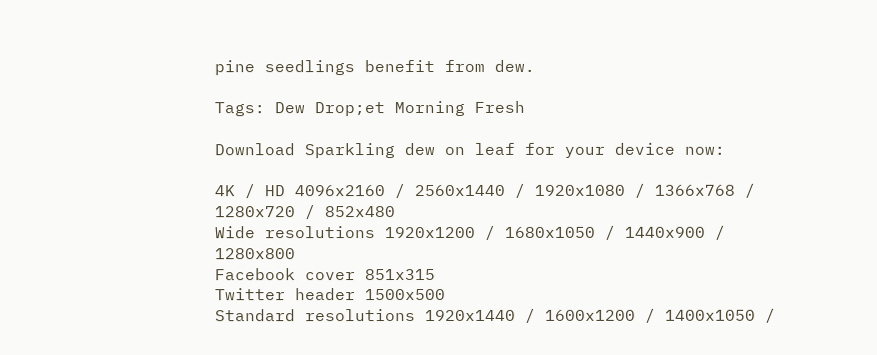pine seedlings benefit from dew.

Tags: Dew Drop;et Morning Fresh

Download Sparkling dew on leaf for your device now:

4K / HD 4096x2160 / 2560x1440 / 1920x1080 / 1366x768 / 1280x720 / 852x480
Wide resolutions 1920x1200 / 1680x1050 / 1440x900 / 1280x800
Facebook cover 851x315
Twitter header 1500x500
Standard resolutions 1920x1440 / 1600x1200 / 1400x1050 /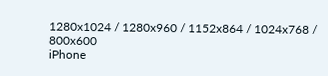1280x1024 / 1280x960 / 1152x864 / 1024x768 / 800x600
iPhone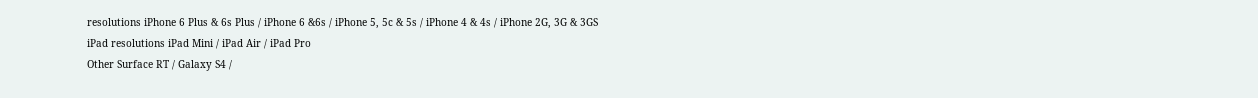resolutions iPhone 6 Plus & 6s Plus / iPhone 6 &6s / iPhone 5, 5c & 5s / iPhone 4 & 4s / iPhone 2G, 3G & 3GS
iPad resolutions iPad Mini / iPad Air / iPad Pro
Other Surface RT / Galaxy S4 /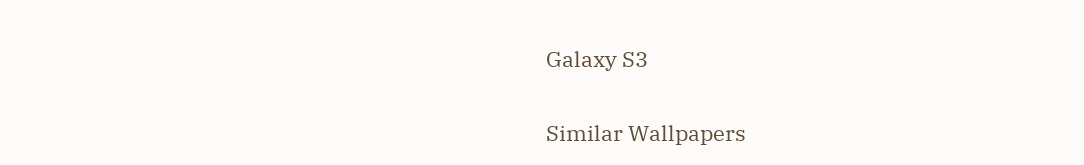Galaxy S3

Similar Wallpapers